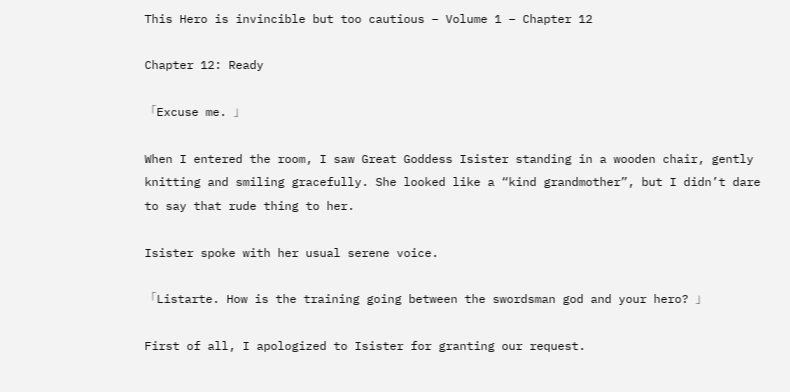This Hero is invincible but too cautious – Volume 1 – Chapter 12

Chapter 12: Ready

「Excuse me. 」

When I entered the room, I saw Great Goddess Isister standing in a wooden chair, gently knitting and smiling gracefully. She looked like a “kind grandmother”, but I didn’t dare to say that rude thing to her.

Isister spoke with her usual serene voice.

「Listarte. How is the training going between the swordsman god and your hero? 」

First of all, I apologized to Isister for granting our request.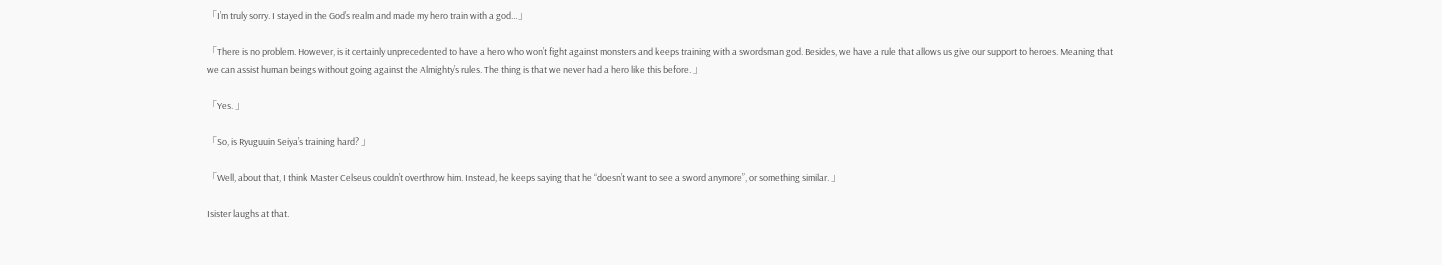「I’m truly sorry. I stayed in the God’s realm and made my hero train with a god…」

「There is no problem. However, is it certainly unprecedented to have a hero who won’t fight against monsters and keeps training with a swordsman god. Besides, we have a rule that allows us give our support to heroes. Meaning that we can assist human beings without going against the Almighty’s rules. The thing is that we never had a hero like this before. 」

「Yes. 」

「So, is Ryuguuin Seiya’s training hard? 」

「Well, about that, I think Master Celseus couldn’t overthrow him. Instead, he keeps saying that he “doesn’t want to see a sword anymore”, or something similar. 」

Isister laughs at that.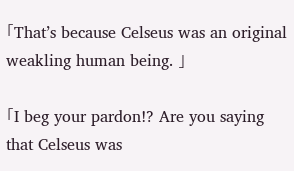「That’s because Celseus was an original weakling human being. 」

「I beg your pardon!? Are you saying that Celseus was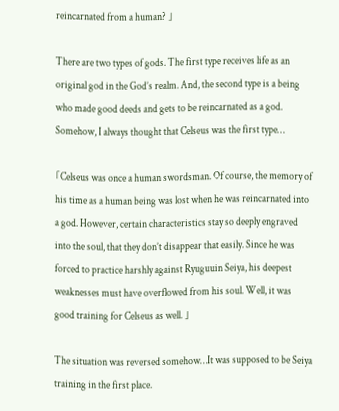reincarnated from a human? 」

There are two types of gods. The first type receives life as an original god in the God’s realm. And, the second type is a being who made good deeds and gets to be reincarnated as a god. Somehow, I always thought that Celseus was the first type…

「Celseus was once a human swordsman. Of course, the memory of his time as a human being was lost when he was reincarnated into a god. However, certain characteristics stay so deeply engraved into the soul, that they don’t disappear that easily. Since he was forced to practice harshly against Ryuguuin Seiya, his deepest weaknesses must have overflowed from his soul. Well, it was good training for Celseus as well. 」

The situation was reversed somehow…It was supposed to be Seiya training in the first place.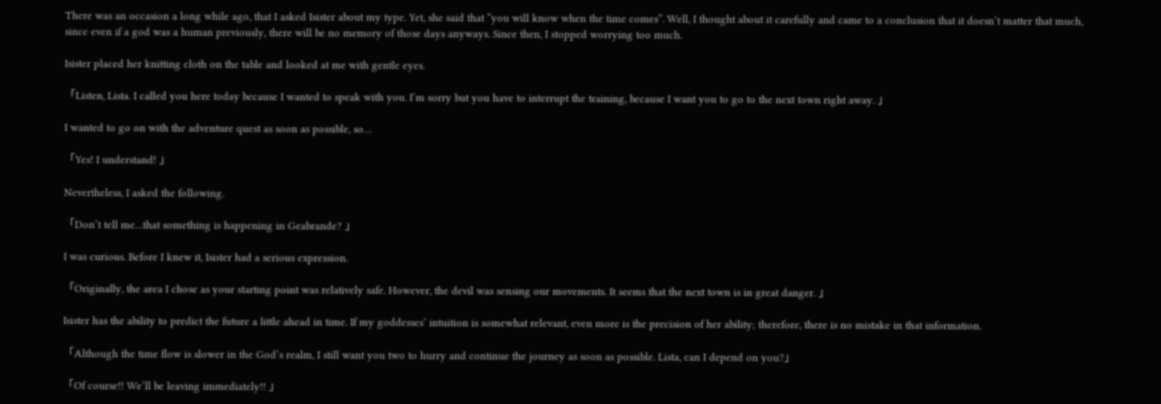There was an occasion a long while ago, that I asked Isister about my type. Yet, she said that “you will know when the time comes”. Well, I thought about it carefully and came to a conclusion that it doesn’t matter that much, since even if a god was a human previously, there will be no memory of those days anyways. Since then, I stopped worrying too much.

Isister placed her knitting cloth on the table and looked at me with gentle eyes.

「Listen, Lista. I called you here today because I wanted to speak with you. I’m sorry but you have to interrupt the training, because I want you to go to the next town right away. 」

I wanted to go on with the adventure quest as soon as possible, so…

「Yes! I understand! 」

Nevertheless, I asked the following.

「Don’t tell me…that something is happening in Geabrande? 」

I was curious. Before I knew it, Isister had a serious expression.

「Originally, the area I chose as your starting point was relatively safe. However, the devil was sensing our movements. It seems that the next town is in great danger. 」

Isister has the ability to predict the future a little ahead in time. If my goddesses’ intuition is somewhat relevant, even more is the precision of her ability; therefore, there is no mistake in that information.

「Although the time flow is slower in the God’s realm, I still want you two to hurry and continue the journey as soon as possible. Lista, can I depend on you?」

「Of course!! We’ll be leaving immediately!! 」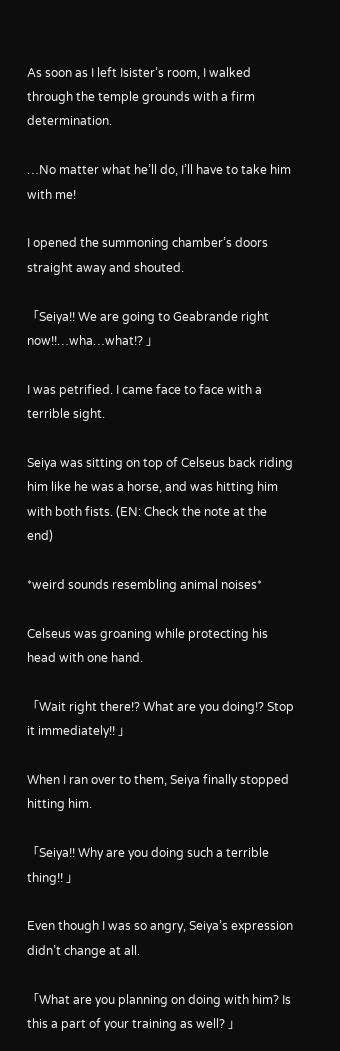As soon as I left Isister’s room, I walked through the temple grounds with a firm determination.

…No matter what he’ll do, I’ll have to take him with me!

I opened the summoning chamber’s doors straight away and shouted.

「Seiya!! We are going to Geabrande right now!!…wha…what!? 」

I was petrified. I came face to face with a terrible sight.

Seiya was sitting on top of Celseus back riding him like he was a horse, and was hitting him with both fists. (EN: Check the note at the end)

*weird sounds resembling animal noises*

Celseus was groaning while protecting his head with one hand.

「Wait right there!? What are you doing!? Stop it immediately!! 」

When I ran over to them, Seiya finally stopped hitting him.

「Seiya!! Why are you doing such a terrible thing!! 」

Even though I was so angry, Seiya’s expression didn’t change at all.

「What are you planning on doing with him? Is this a part of your training as well? 」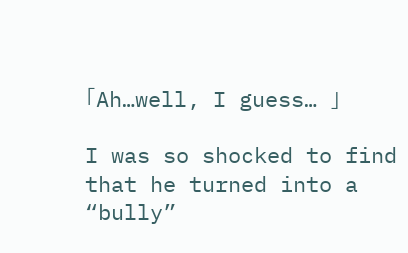「Ah…well, I guess… 」

I was so shocked to find that he turned into a “bully”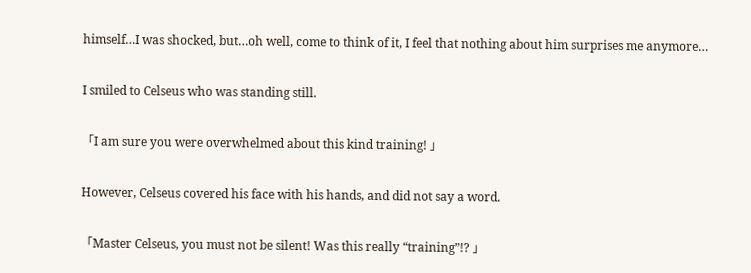himself…I was shocked, but…oh well, come to think of it, I feel that nothing about him surprises me anymore…

I smiled to Celseus who was standing still.

「I am sure you were overwhelmed about this kind training! 」

However, Celseus covered his face with his hands, and did not say a word.

「Master Celseus, you must not be silent! Was this really “training”!? 」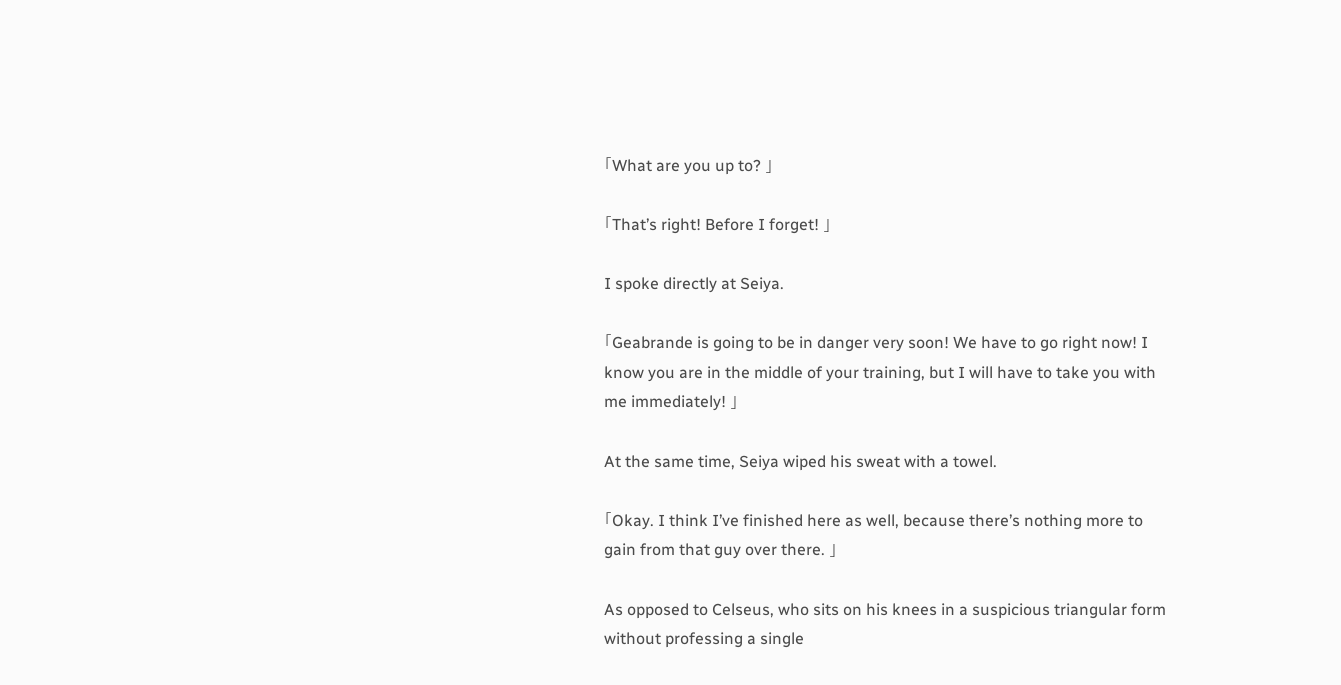「What are you up to? 」

「That’s right! Before I forget! 」

I spoke directly at Seiya.

「Geabrande is going to be in danger very soon! We have to go right now! I know you are in the middle of your training, but I will have to take you with me immediately! 」

At the same time, Seiya wiped his sweat with a towel.

「Okay. I think I’ve finished here as well, because there’s nothing more to gain from that guy over there. 」

As opposed to Celseus, who sits on his knees in a suspicious triangular form without professing a single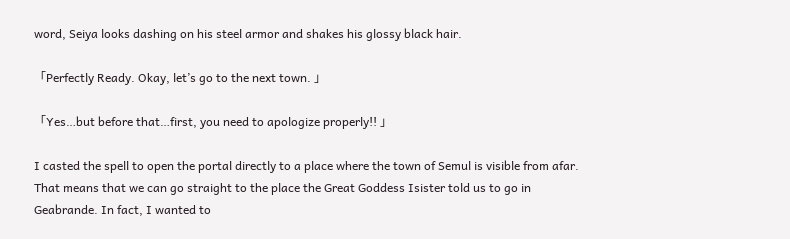word, Seiya looks dashing on his steel armor and shakes his glossy black hair.

「Perfectly Ready. Okay, let’s go to the next town. 」

「Yes…but before that…first, you need to apologize properly!! 」

I casted the spell to open the portal directly to a place where the town of Semul is visible from afar. That means that we can go straight to the place the Great Goddess Isister told us to go in Geabrande. In fact, I wanted to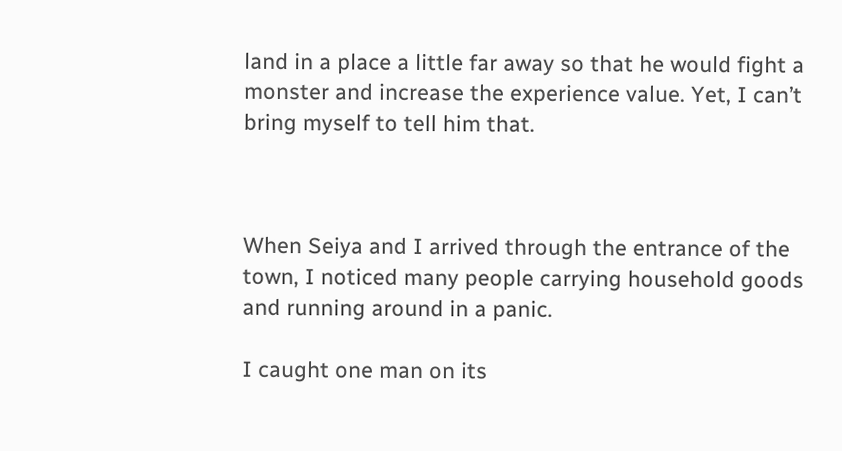land in a place a little far away so that he would fight a monster and increase the experience value. Yet, I can’t bring myself to tell him that.



When Seiya and I arrived through the entrance of the town, I noticed many people carrying household goods and running around in a panic.

I caught one man on its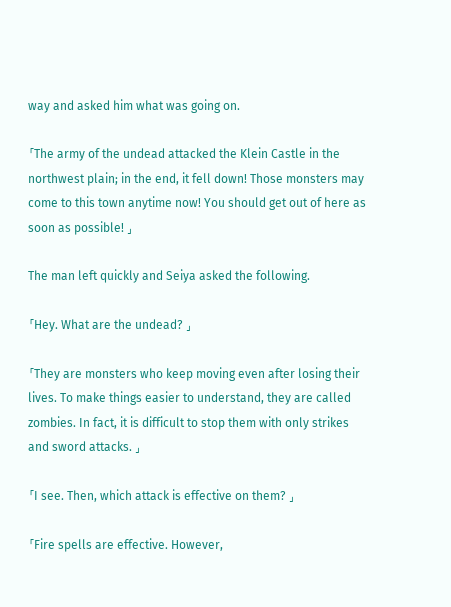way and asked him what was going on.

「The army of the undead attacked the Klein Castle in the northwest plain; in the end, it fell down! Those monsters may come to this town anytime now! You should get out of here as soon as possible! 」

The man left quickly and Seiya asked the following.

「Hey. What are the undead? 」

「They are monsters who keep moving even after losing their lives. To make things easier to understand, they are called zombies. In fact, it is difficult to stop them with only strikes and sword attacks. 」

「I see. Then, which attack is effective on them? 」

「Fire spells are effective. However,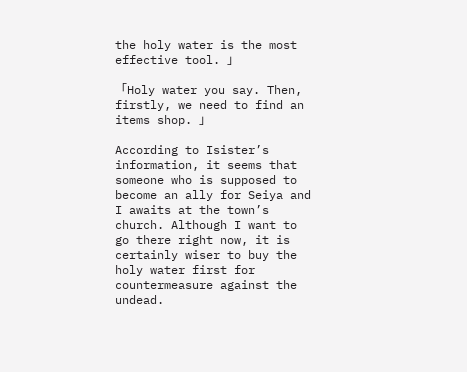the holy water is the most effective tool. 」

「Holy water you say. Then, firstly, we need to find an items shop. 」

According to Isister’s information, it seems that someone who is supposed to become an ally for Seiya and I awaits at the town’s church. Although I want to go there right now, it is certainly wiser to buy the holy water first for countermeasure against the undead.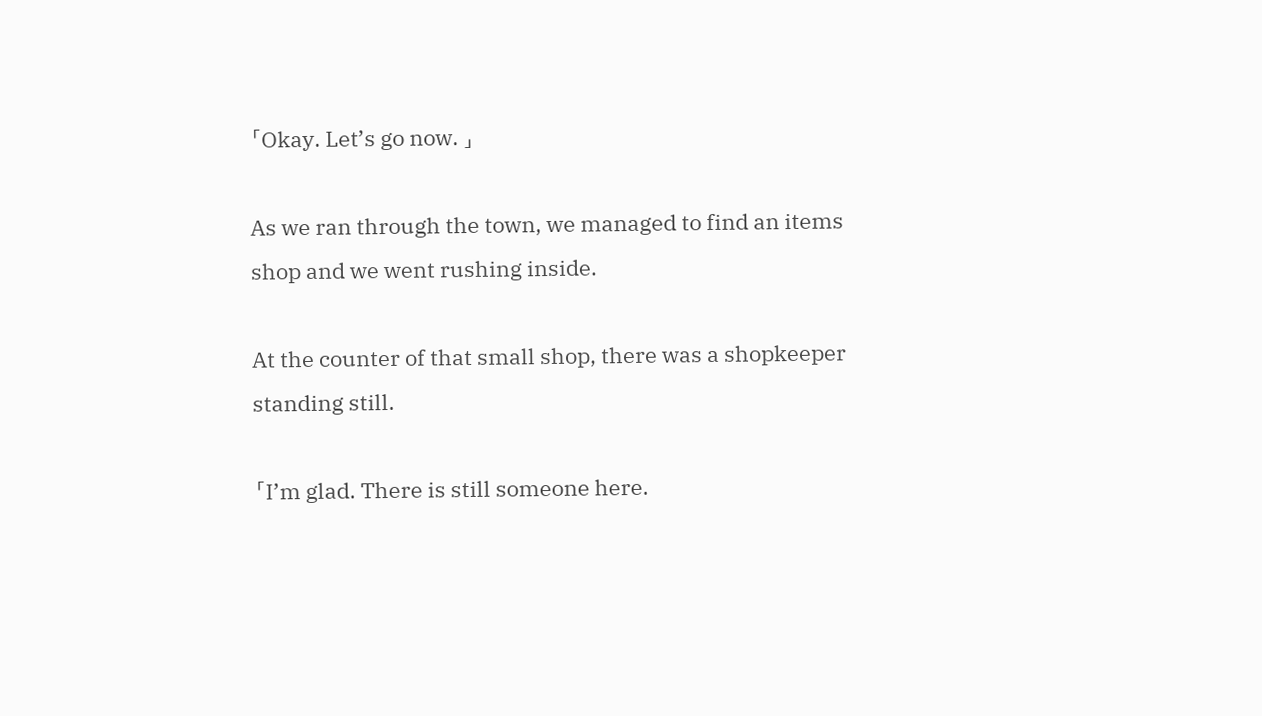「Okay. Let’s go now. 」

As we ran through the town, we managed to find an items shop and we went rushing inside.

At the counter of that small shop, there was a shopkeeper standing still.

「I’m glad. There is still someone here.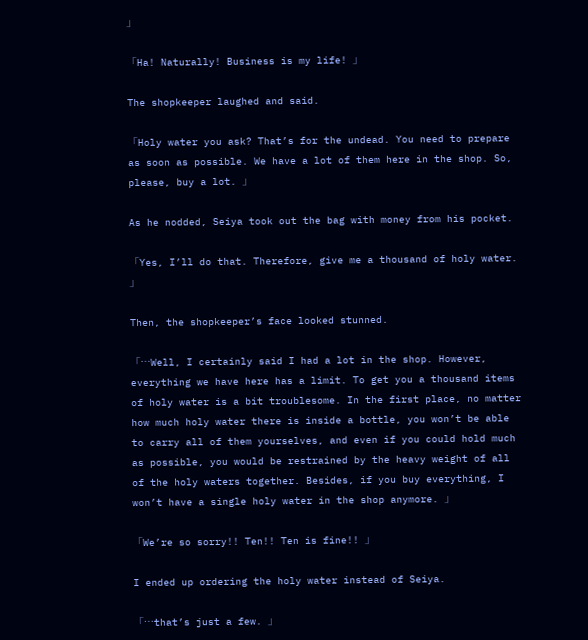」

「Ha! Naturally! Business is my life! 」

The shopkeeper laughed and said.

「Holy water you ask? That’s for the undead. You need to prepare as soon as possible. We have a lot of them here in the shop. So, please, buy a lot. 」

As he nodded, Seiya took out the bag with money from his pocket.

「Yes, I’ll do that. Therefore, give me a thousand of holy water. 」

Then, the shopkeeper’s face looked stunned.

「…Well, I certainly said I had a lot in the shop. However, everything we have here has a limit. To get you a thousand items of holy water is a bit troublesome. In the first place, no matter how much holy water there is inside a bottle, you won’t be able to carry all of them yourselves, and even if you could hold much as possible, you would be restrained by the heavy weight of all of the holy waters together. Besides, if you buy everything, I won’t have a single holy water in the shop anymore. 」

「We’re so sorry!! Ten!! Ten is fine!! 」

I ended up ordering the holy water instead of Seiya.

「…that’s just a few. 」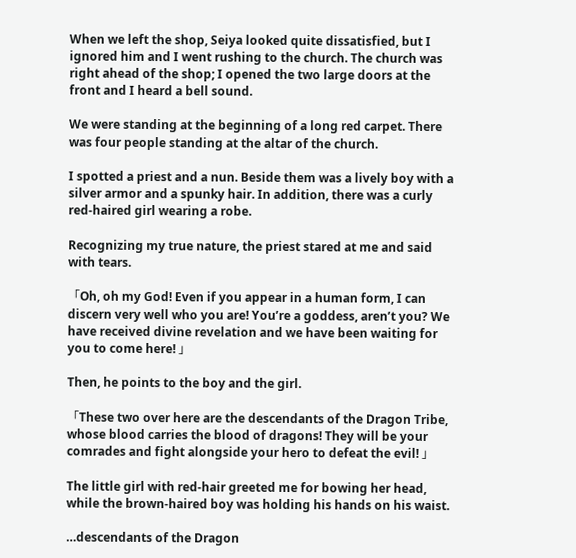When we left the shop, Seiya looked quite dissatisfied, but I ignored him and I went rushing to the church. The church was right ahead of the shop; I opened the two large doors at the front and I heard a bell sound.

We were standing at the beginning of a long red carpet. There was four people standing at the altar of the church.

I spotted a priest and a nun. Beside them was a lively boy with a silver armor and a spunky hair. In addition, there was a curly red-haired girl wearing a robe.

Recognizing my true nature, the priest stared at me and said with tears.

「Oh, oh my God! Even if you appear in a human form, I can discern very well who you are! You’re a goddess, aren’t you? We have received divine revelation and we have been waiting for you to come here! 」

Then, he points to the boy and the girl.

「These two over here are the descendants of the Dragon Tribe, whose blood carries the blood of dragons! They will be your comrades and fight alongside your hero to defeat the evil! 」

The little girl with red-hair greeted me for bowing her head, while the brown-haired boy was holding his hands on his waist.

…descendants of the Dragon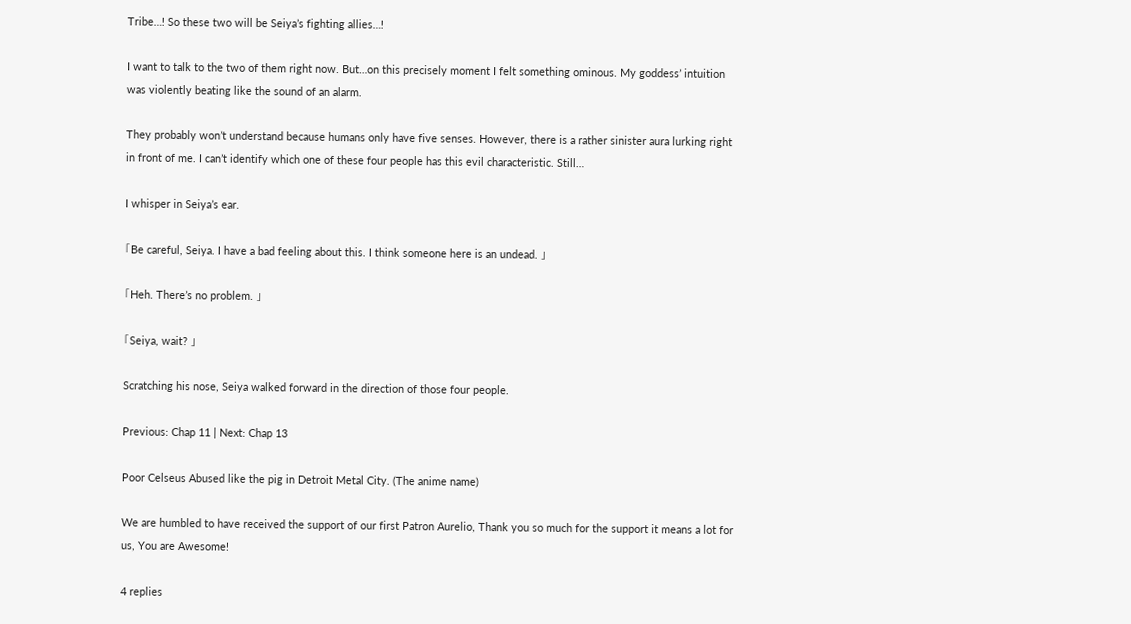Tribe…! So these two will be Seiya’s fighting allies…!

I want to talk to the two of them right now. But…on this precisely moment I felt something ominous. My goddess’ intuition was violently beating like the sound of an alarm.

They probably won’t understand because humans only have five senses. However, there is a rather sinister aura lurking right in front of me. I can’t identify which one of these four people has this evil characteristic. Still…

I whisper in Seiya’s ear.

「Be careful, Seiya. I have a bad feeling about this. I think someone here is an undead. 」

「Heh. There’s no problem. 」

「Seiya, wait? 」

Scratching his nose, Seiya walked forward in the direction of those four people.

Previous: Chap 11 | Next: Chap 13

Poor Celseus Abused like the pig in Detroit Metal City. (The anime name)

We are humbled to have received the support of our first Patron Aurelio, Thank you so much for the support it means a lot for us, You are Awesome!

4 replies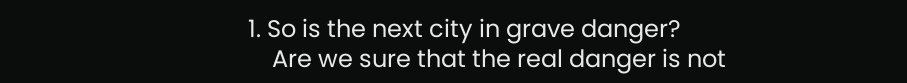1. So is the next city in grave danger?
    Are we sure that the real danger is not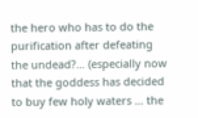the hero who has to do the purification after defeating the undead?… (especially now that the goddess has decided to buy few holy waters … the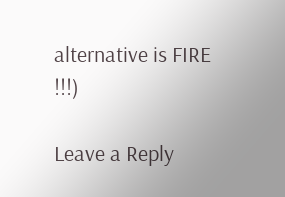alternative is FIRE !!!)

Leave a Reply